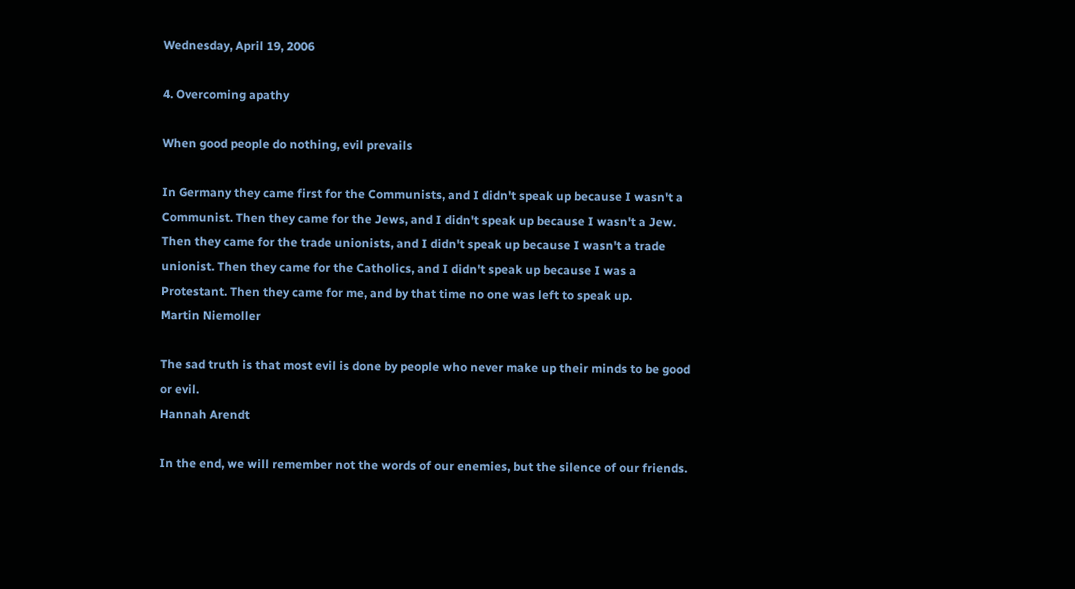Wednesday, April 19, 2006

4. Overcoming apathy

When good people do nothing, evil prevails

In Germany they came first for the Communists, and I didn't speak up because I wasn't a Communist. Then they came for the Jews, and I didn't speak up because I wasn't a Jew. Then they came for the trade unionists, and I didn't speak up because I wasn't a trade unionist. Then they came for the Catholics, and I didn't speak up because I was a Protestant. Then they came for me, and by that time no one was left to speak up.
Martin Niemoller

The sad truth is that most evil is done by people who never make up their minds to be good or evil.
Hannah Arendt

In the end, we will remember not the words of our enemies, but the silence of our friends.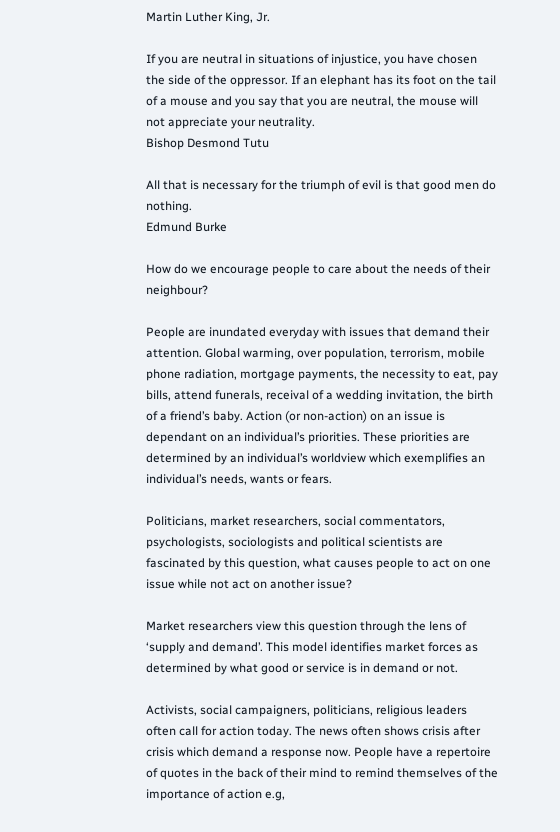Martin Luther King, Jr.

If you are neutral in situations of injustice, you have chosen the side of the oppressor. If an elephant has its foot on the tail of a mouse and you say that you are neutral, the mouse will not appreciate your neutrality.
Bishop Desmond Tutu

All that is necessary for the triumph of evil is that good men do nothing.
Edmund Burke

How do we encourage people to care about the needs of their neighbour?

People are inundated everyday with issues that demand their attention. Global warming, over population, terrorism, mobile phone radiation, mortgage payments, the necessity to eat, pay bills, attend funerals, receival of a wedding invitation, the birth of a friend’s baby. Action (or non-action) on an issue is dependant on an individual’s priorities. These priorities are determined by an individual’s worldview which exemplifies an individual’s needs, wants or fears.

Politicians, market researchers, social commentators, psychologists, sociologists and political scientists are fascinated by this question, what causes people to act on one issue while not act on another issue?

Market researchers view this question through the lens of ‘supply and demand’. This model identifies market forces as determined by what good or service is in demand or not.

Activists, social campaigners, politicians, religious leaders often call for action today. The news often shows crisis after crisis which demand a response now. People have a repertoire of quotes in the back of their mind to remind themselves of the importance of action e.g,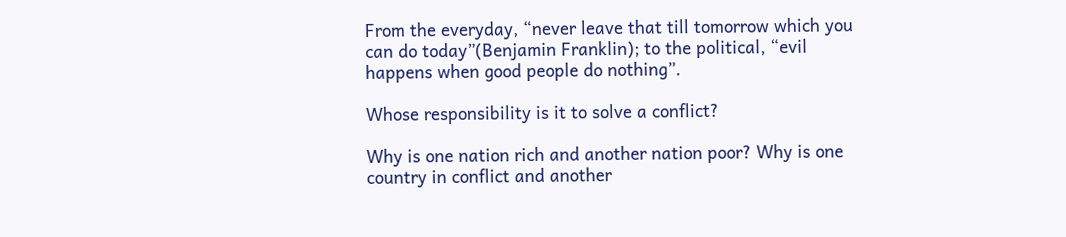From the everyday, “never leave that till tomorrow which you can do today”(Benjamin Franklin); to the political, “evil happens when good people do nothing”.

Whose responsibility is it to solve a conflict?

Why is one nation rich and another nation poor? Why is one country in conflict and another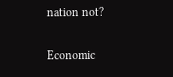nation not?

Economic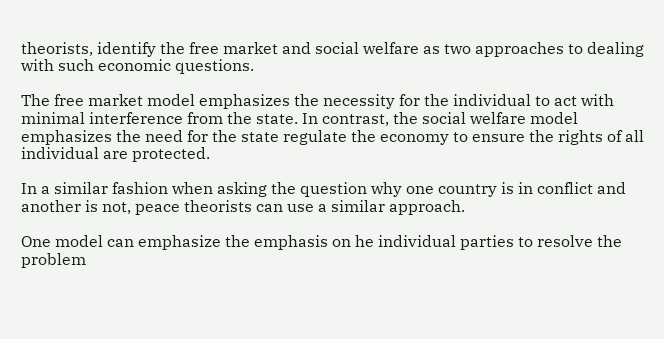theorists, identify the free market and social welfare as two approaches to dealing with such economic questions.

The free market model emphasizes the necessity for the individual to act with minimal interference from the state. In contrast, the social welfare model emphasizes the need for the state regulate the economy to ensure the rights of all individual are protected.

In a similar fashion when asking the question why one country is in conflict and another is not, peace theorists can use a similar approach.

One model can emphasize the emphasis on he individual parties to resolve the problem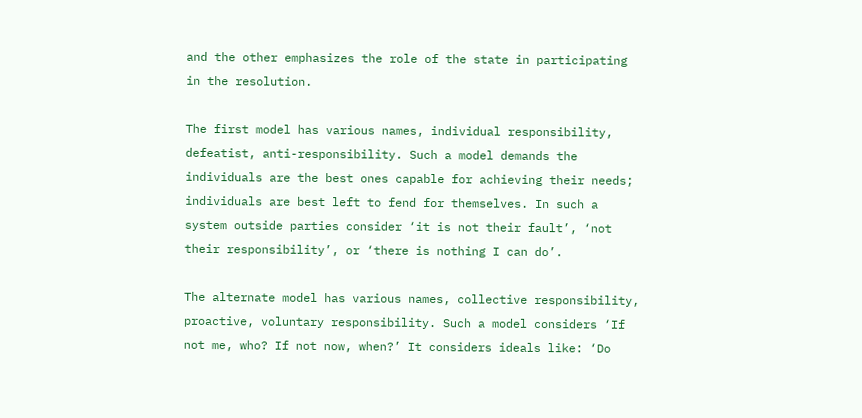and the other emphasizes the role of the state in participating in the resolution.

The first model has various names, individual responsibility, defeatist, anti-responsibility. Such a model demands the individuals are the best ones capable for achieving their needs; individuals are best left to fend for themselves. In such a system outside parties consider ‘it is not their fault’, ‘not their responsibility’, or ‘there is nothing I can do’.

The alternate model has various names, collective responsibility, proactive, voluntary responsibility. Such a model considers ‘If not me, who? If not now, when?’ It considers ideals like: ‘Do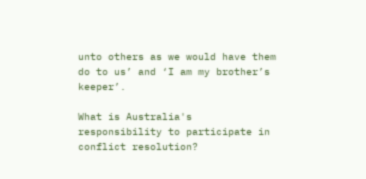unto others as we would have them do to us’ and ‘I am my brother’s keeper’.

What is Australia's responsibility to participate in conflict resolution?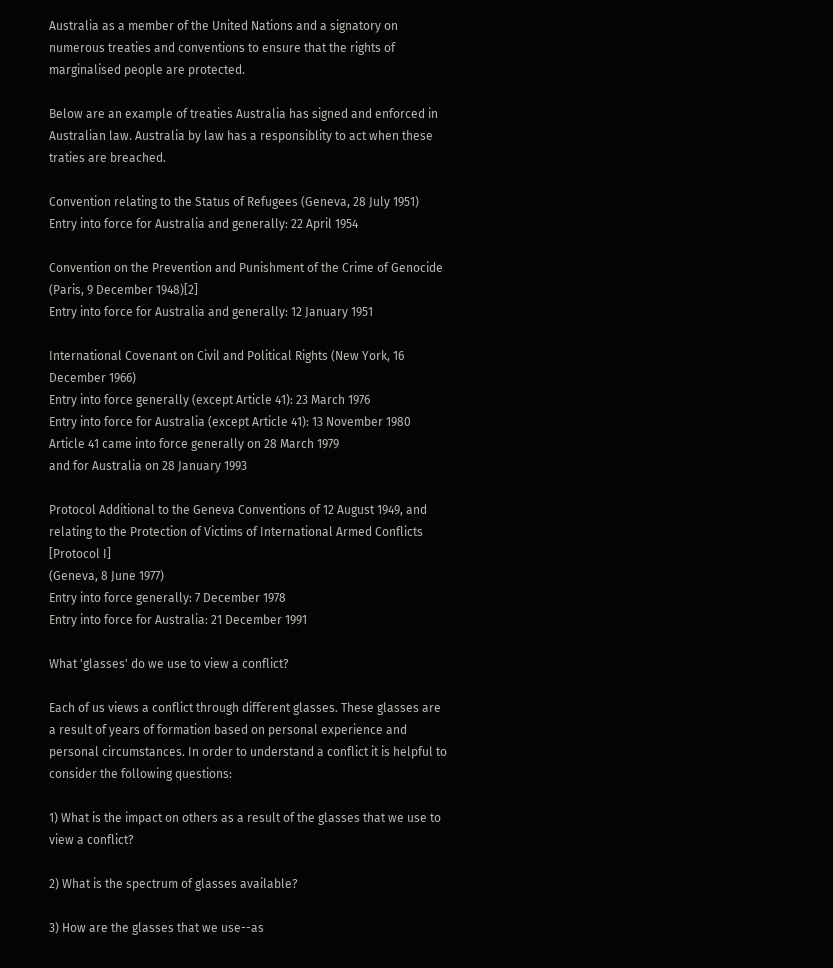Australia as a member of the United Nations and a signatory on numerous treaties and conventions to ensure that the rights of marginalised people are protected.

Below are an example of treaties Australia has signed and enforced in Australian law. Australia by law has a responsiblity to act when these traties are breached.

Convention relating to the Status of Refugees (Geneva, 28 July 1951)
Entry into force for Australia and generally: 22 April 1954

Convention on the Prevention and Punishment of the Crime of Genocide (Paris, 9 December 1948)[2]
Entry into force for Australia and generally: 12 January 1951

International Covenant on Civil and Political Rights (New York, 16 December 1966)
Entry into force generally (except Article 41): 23 March 1976
Entry into force for Australia (except Article 41): 13 November 1980
Article 41 came into force generally on 28 March 1979
and for Australia on 28 January 1993

Protocol Additional to the Geneva Conventions of 12 August 1949, and relating to the Protection of Victims of International Armed Conflicts [Protocol I]
(Geneva, 8 June 1977)
Entry into force generally: 7 December 1978
Entry into force for Australia: 21 December 1991

What 'glasses' do we use to view a conflict?

Each of us views a conflict through different glasses. These glasses are a result of years of formation based on personal experience and personal circumstances. In order to understand a conflict it is helpful to consider the following questions:

1) What is the impact on others as a result of the glasses that we use to view a conflict?

2) What is the spectrum of glasses available?

3) How are the glasses that we use--as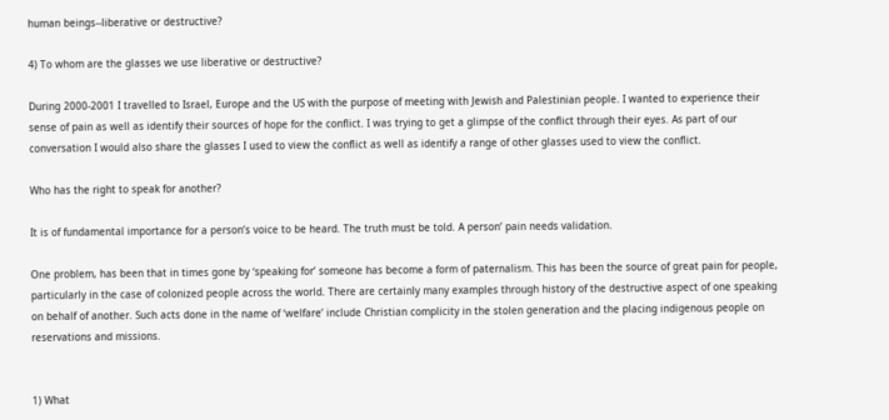human beings--liberative or destructive?

4) To whom are the glasses we use liberative or destructive?

During 2000-2001 I travelled to Israel, Europe and the US with the purpose of meeting with Jewish and Palestinian people. I wanted to experience their sense of pain as well as identify their sources of hope for the conflict. I was trying to get a glimpse of the conflict through their eyes. As part of our conversation I would also share the glasses I used to view the conflict as well as identify a range of other glasses used to view the conflict.

Who has the right to speak for another?

It is of fundamental importance for a person’s voice to be heard. The truth must be told. A person’ pain needs validation.

One problem, has been that in times gone by ‘speaking for’ someone has become a form of paternalism. This has been the source of great pain for people, particularly in the case of colonized people across the world. There are certainly many examples through history of the destructive aspect of one speaking on behalf of another. Such acts done in the name of ‘welfare’ include Christian complicity in the stolen generation and the placing indigenous people on reservations and missions.


1) What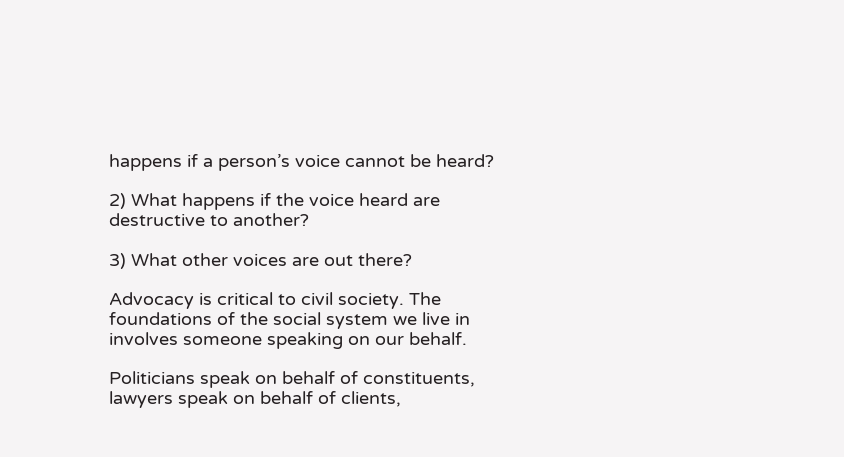happens if a person’s voice cannot be heard?

2) What happens if the voice heard are destructive to another?

3) What other voices are out there?

Advocacy is critical to civil society. The foundations of the social system we live in involves someone speaking on our behalf.

Politicians speak on behalf of constituents, lawyers speak on behalf of clients,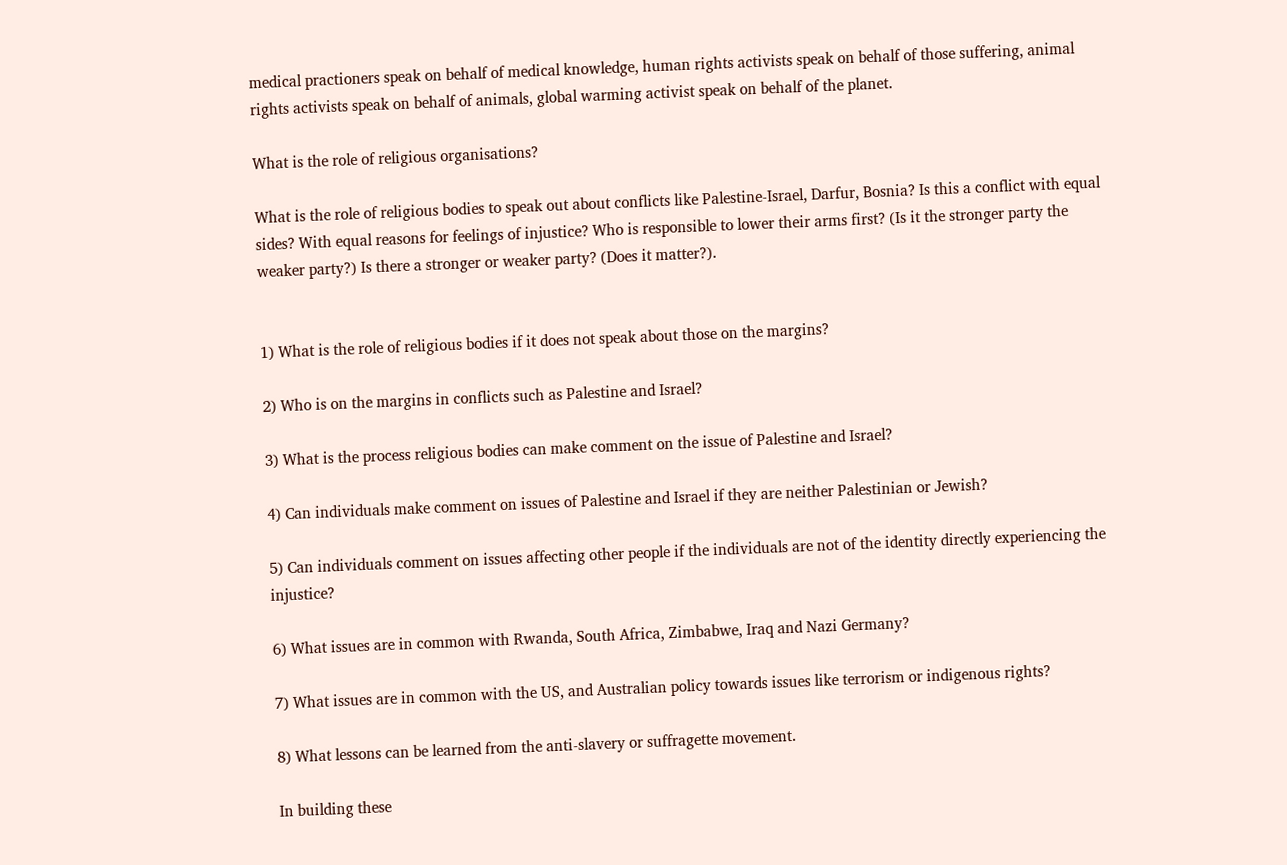medical practioners speak on behalf of medical knowledge, human rights activists speak on behalf of those suffering, animal rights activists speak on behalf of animals, global warming activist speak on behalf of the planet.

What is the role of religious organisations?

What is the role of religious bodies to speak out about conflicts like Palestine-Israel, Darfur, Bosnia? Is this a conflict with equal sides? With equal reasons for feelings of injustice? Who is responsible to lower their arms first? (Is it the stronger party the weaker party?) Is there a stronger or weaker party? (Does it matter?).


1) What is the role of religious bodies if it does not speak about those on the margins?

2) Who is on the margins in conflicts such as Palestine and Israel?

3) What is the process religious bodies can make comment on the issue of Palestine and Israel?

4) Can individuals make comment on issues of Palestine and Israel if they are neither Palestinian or Jewish?

5) Can individuals comment on issues affecting other people if the individuals are not of the identity directly experiencing the injustice?

6) What issues are in common with Rwanda, South Africa, Zimbabwe, Iraq and Nazi Germany?

7) What issues are in common with the US, and Australian policy towards issues like terrorism or indigenous rights?

8) What lessons can be learned from the anti-slavery or suffragette movement.

In building these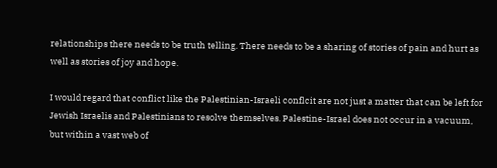relationships there needs to be truth telling. There needs to be a sharing of stories of pain and hurt as well as stories of joy and hope.

I would regard that conflict like the Palestinian-Israeli conflcit are not just a matter that can be left for Jewish Israelis and Palestinians to resolve themselves. Palestine-Israel does not occur in a vacuum, but within a vast web of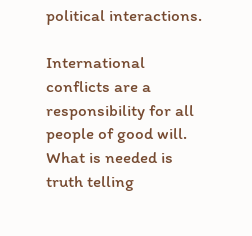political interactions.

International conflicts are a responsibility for all people of good will. What is needed is truth telling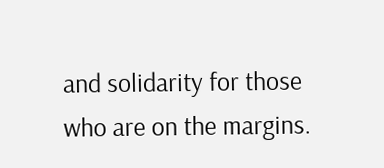and solidarity for those who are on the margins.